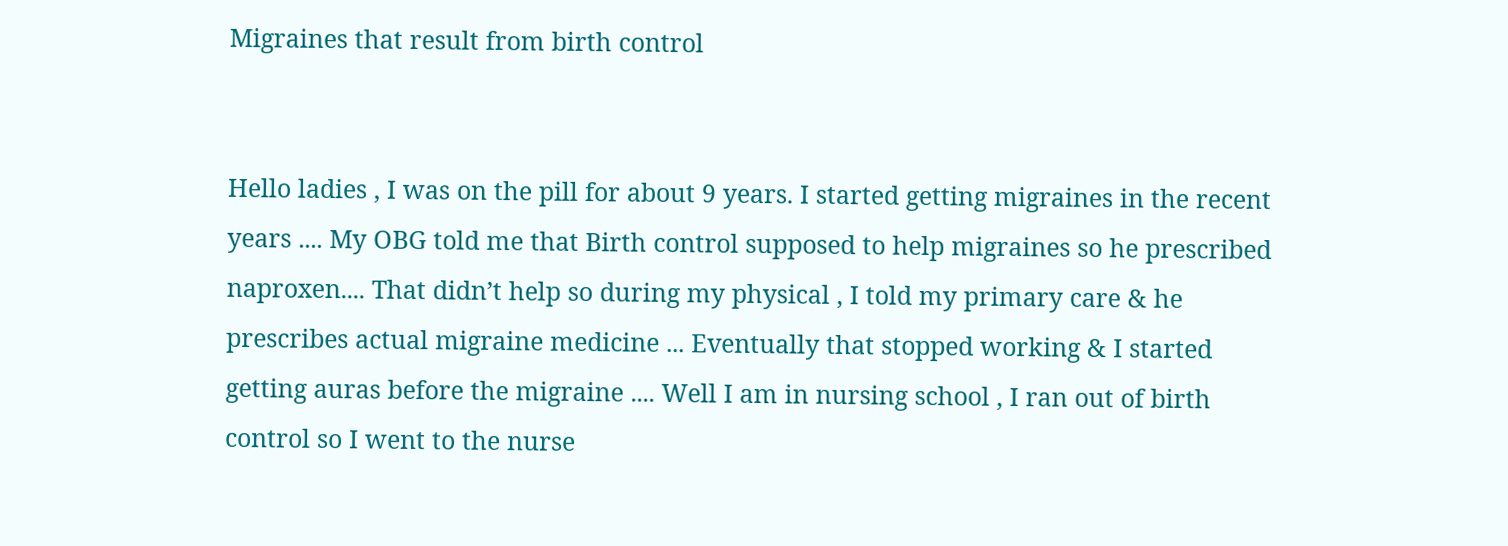Migraines that result from birth control


Hello ladies , I was on the pill for about 9 years. I started getting migraines in the recent years .... My OBG told me that Birth control supposed to help migraines so he prescribed naproxen.... That didn’t help so during my physical , I told my primary care & he prescribes actual migraine medicine ... Eventually that stopped working & I started getting auras before the migraine .... Well I am in nursing school , I ran out of birth control so I went to the nurse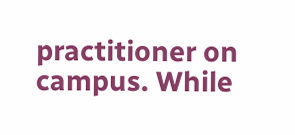practitioner on campus. While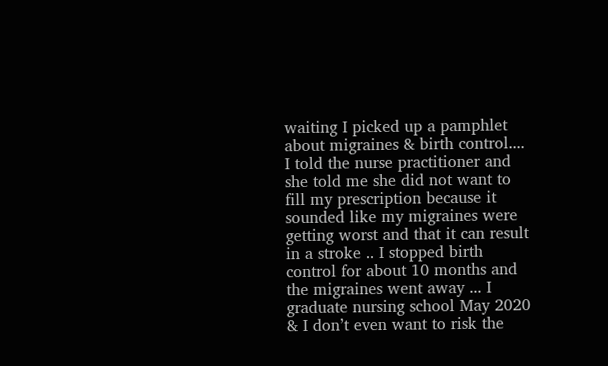waiting I picked up a pamphlet about migraines & birth control.... I told the nurse practitioner and she told me she did not want to fill my prescription because it sounded like my migraines were getting worst and that it can result in a stroke .. I stopped birth control for about 10 months and the migraines went away ... I graduate nursing school May 2020 & I don’t even want to risk the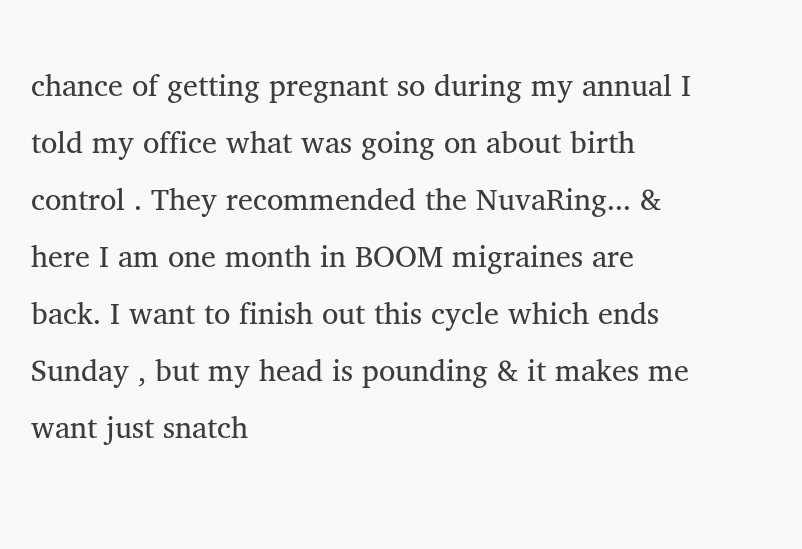chance of getting pregnant so during my annual I told my office what was going on about birth control . They recommended the NuvaRing... & here I am one month in BOOM migraines are back. I want to finish out this cycle which ends Sunday , but my head is pounding & it makes me want just snatch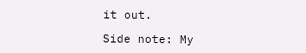it out.

Side note: My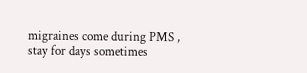migraines come during PMS , stay for days sometimes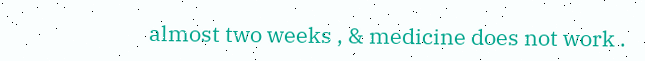almost two weeks , & medicine does not work .